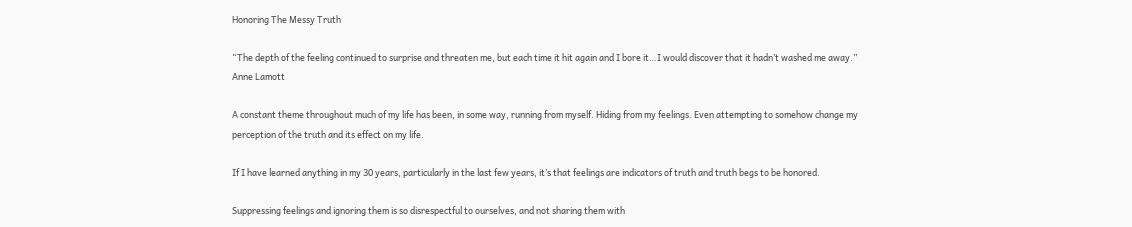Honoring The Messy Truth

“The depth of the feeling continued to surprise and threaten me, but each time it hit again and I bore it…I would discover that it hadn’t washed me away.” Anne Lamott

A constant theme throughout much of my life has been, in some way, running from myself. Hiding from my feelings. Even attempting to somehow change my perception of the truth and its effect on my life.

If I have learned anything in my 30 years, particularly in the last few years, it’s that feelings are indicators of truth and truth begs to be honored.

Suppressing feelings and ignoring them is so disrespectful to ourselves, and not sharing them with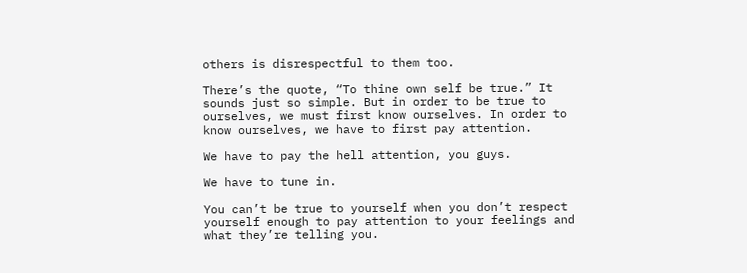others is disrespectful to them too.

There’s the quote, “To thine own self be true.” It sounds just so simple. But in order to be true to ourselves, we must first know ourselves. In order to know ourselves, we have to first pay attention.

We have to pay the hell attention, you guys.

We have to tune in.

You can’t be true to yourself when you don’t respect yourself enough to pay attention to your feelings and what they’re telling you.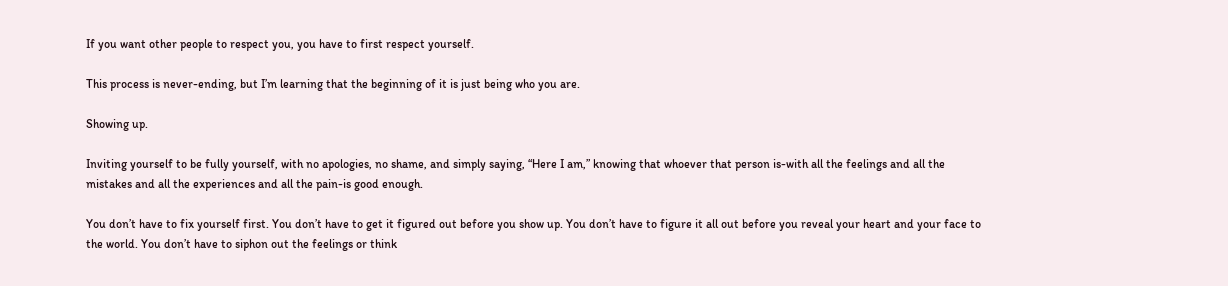If you want other people to respect you, you have to first respect yourself.

This process is never-ending, but I’m learning that the beginning of it is just being who you are.

Showing up.

Inviting yourself to be fully yourself, with no apologies, no shame, and simply saying, “Here I am,” knowing that whoever that person is-with all the feelings and all the mistakes and all the experiences and all the pain-is good enough.

You don’t have to fix yourself first. You don’t have to get it figured out before you show up. You don’t have to figure it all out before you reveal your heart and your face to the world. You don’t have to siphon out the feelings or think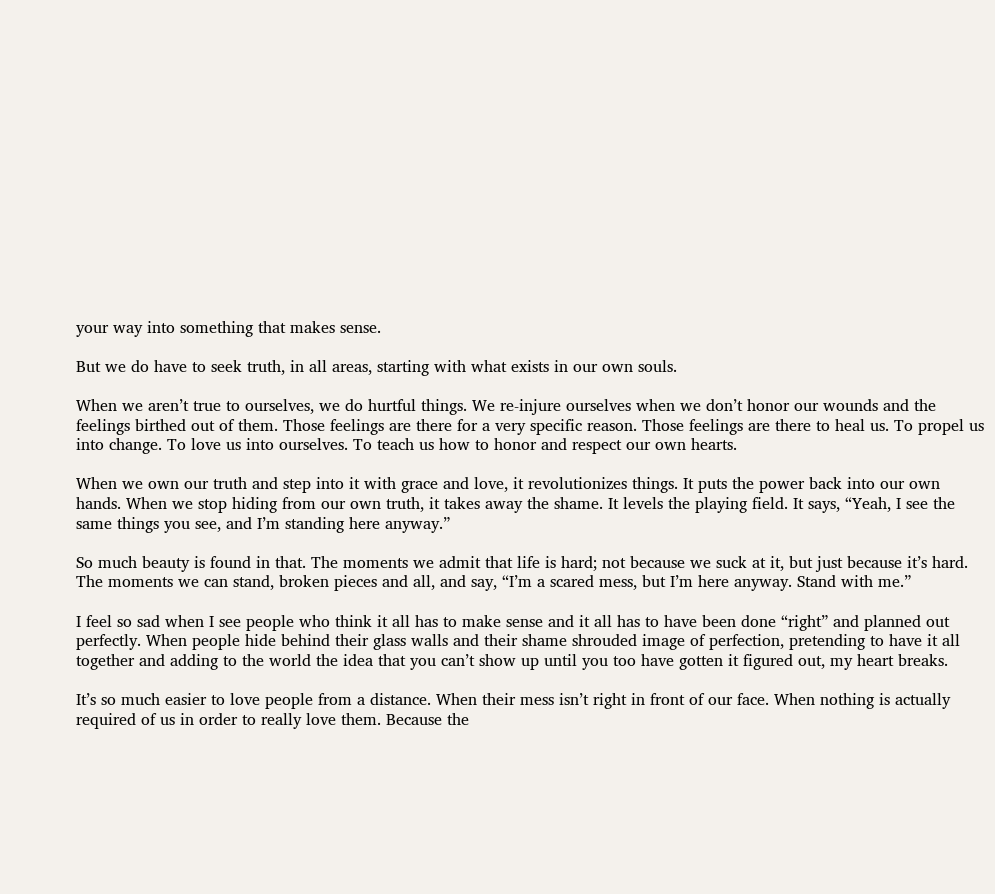your way into something that makes sense.

But we do have to seek truth, in all areas, starting with what exists in our own souls.

When we aren’t true to ourselves, we do hurtful things. We re-injure ourselves when we don’t honor our wounds and the feelings birthed out of them. Those feelings are there for a very specific reason. Those feelings are there to heal us. To propel us into change. To love us into ourselves. To teach us how to honor and respect our own hearts.

When we own our truth and step into it with grace and love, it revolutionizes things. It puts the power back into our own hands. When we stop hiding from our own truth, it takes away the shame. It levels the playing field. It says, “Yeah, I see the same things you see, and I’m standing here anyway.”

So much beauty is found in that. The moments we admit that life is hard; not because we suck at it, but just because it’s hard. The moments we can stand, broken pieces and all, and say, “I’m a scared mess, but I’m here anyway. Stand with me.”

I feel so sad when I see people who think it all has to make sense and it all has to have been done “right” and planned out perfectly. When people hide behind their glass walls and their shame shrouded image of perfection, pretending to have it all together and adding to the world the idea that you can’t show up until you too have gotten it figured out, my heart breaks.

It’s so much easier to love people from a distance. When their mess isn’t right in front of our face. When nothing is actually required of us in order to really love them. Because the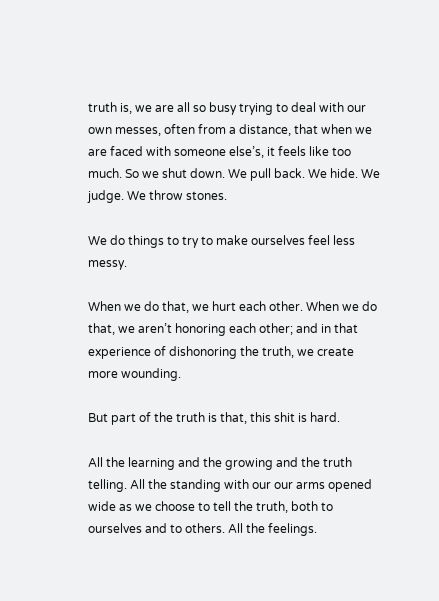truth is, we are all so busy trying to deal with our own messes, often from a distance, that when we are faced with someone else’s, it feels like too much. So we shut down. We pull back. We hide. We judge. We throw stones.

We do things to try to make ourselves feel less messy.

When we do that, we hurt each other. When we do that, we aren’t honoring each other; and in that experience of dishonoring the truth, we create more wounding.

But part of the truth is that, this shit is hard.

All the learning and the growing and the truth telling. All the standing with our our arms opened wide as we choose to tell the truth, both to ourselves and to others. All the feelings.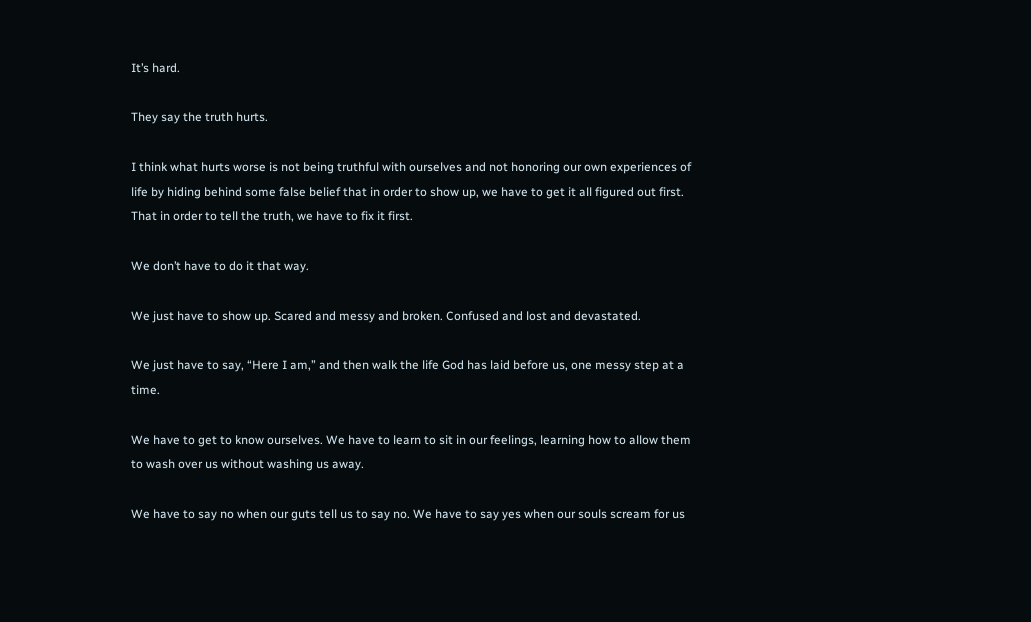It’s hard.

They say the truth hurts.

I think what hurts worse is not being truthful with ourselves and not honoring our own experiences of life by hiding behind some false belief that in order to show up, we have to get it all figured out first. That in order to tell the truth, we have to fix it first.

We don’t have to do it that way.

We just have to show up. Scared and messy and broken. Confused and lost and devastated.

We just have to say, “Here I am,” and then walk the life God has laid before us, one messy step at a time.

We have to get to know ourselves. We have to learn to sit in our feelings, learning how to allow them to wash over us without washing us away.

We have to say no when our guts tell us to say no. We have to say yes when our souls scream for us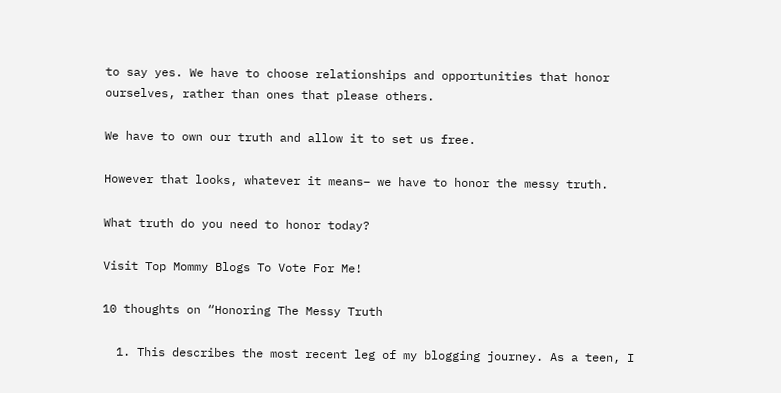to say yes. We have to choose relationships and opportunities that honor ourselves, rather than ones that please others.

We have to own our truth and allow it to set us free.

However that looks, whatever it means– we have to honor the messy truth.

What truth do you need to honor today?

Visit Top Mommy Blogs To Vote For Me!

10 thoughts on “Honoring The Messy Truth

  1. This describes the most recent leg of my blogging journey. As a teen, I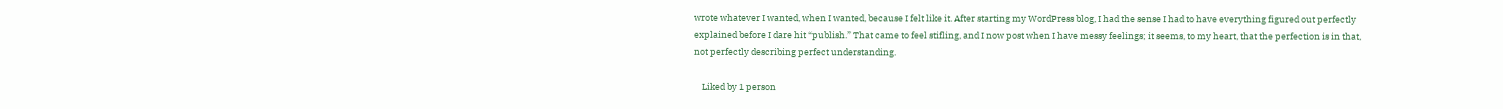wrote whatever I wanted, when I wanted, because I felt like it. After starting my WordPress blog, I had the sense I had to have everything figured out perfectly explained before I dare hit “publish.” That came to feel stifling, and I now post when I have messy feelings; it seems, to my heart, that the perfection is in that, not perfectly describing perfect understanding.

    Liked by 1 person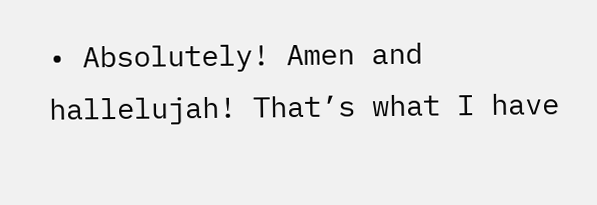• Absolutely! Amen and hallelujah! That’s what I have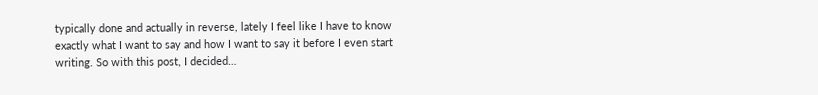typically done and actually in reverse, lately I feel like I have to know exactly what I want to say and how I want to say it before I even start writing. So with this post, I decided…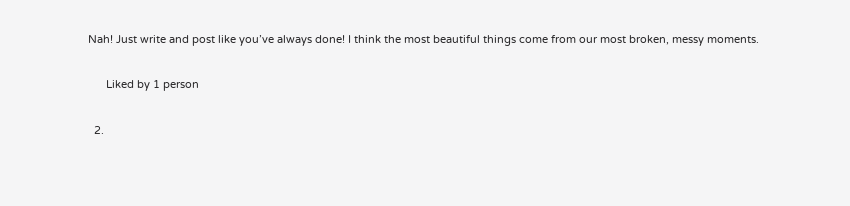Nah! Just write and post like you’ve always done! I think the most beautiful things come from our most broken, messy moments.

      Liked by 1 person

  2.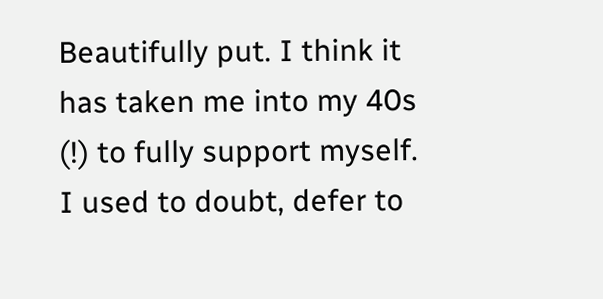Beautifully put. I think it has taken me into my 40s (!) to fully support myself. I used to doubt, defer to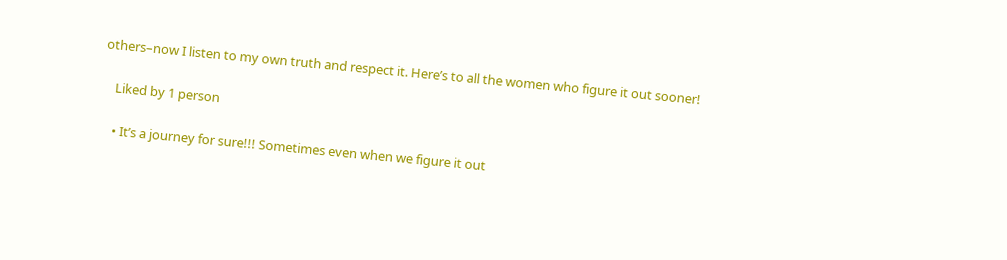others–now I listen to my own truth and respect it. Here’s to all the women who figure it out sooner!

    Liked by 1 person

    • It’s a journey for sure!!! Sometimes even when we figure it out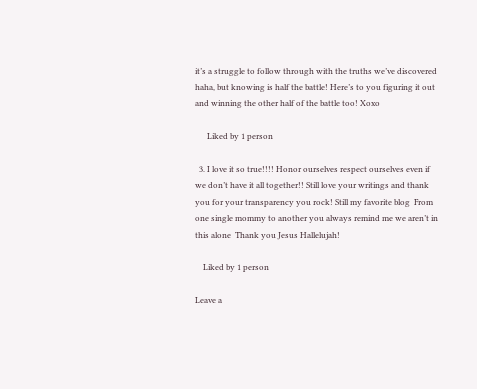it’s a struggle to follow through with the truths we’ve discovered haha, but knowing is half the battle! Here’s to you figuring it out and winning the other half of the battle too! Xoxo

      Liked by 1 person

  3. I love it so true!!!! Honor ourselves respect ourselves even if we don’t have it all together!! Still love your writings and thank you for your transparency you rock! Still my favorite blog  From one single mommy to another you always remind me we aren’t in this alone  Thank you Jesus Hallelujah!

    Liked by 1 person

Leave a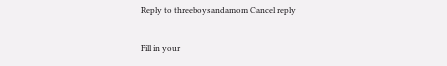Reply to threeboysandamom Cancel reply

Fill in your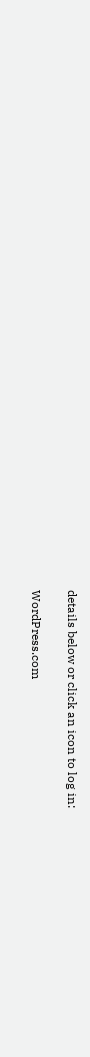details below or click an icon to log in:

WordPress.com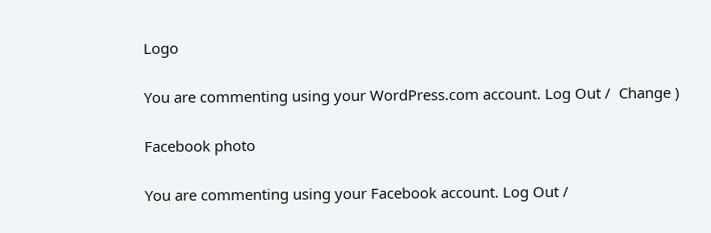Logo

You are commenting using your WordPress.com account. Log Out /  Change )

Facebook photo

You are commenting using your Facebook account. Log Out /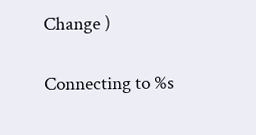Change )

Connecting to %s